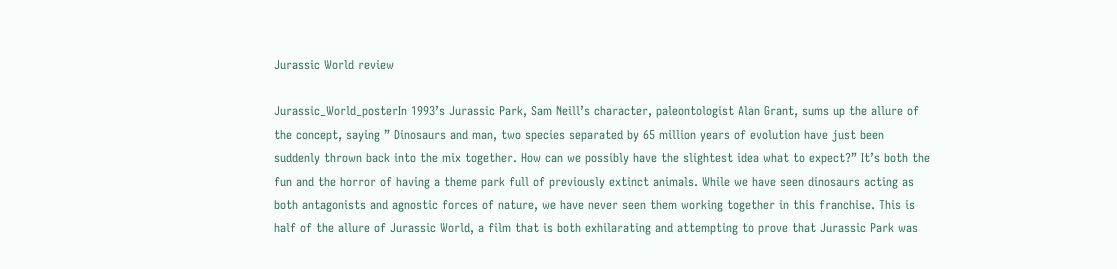Jurassic World review

Jurassic_World_posterIn 1993’s Jurassic Park, Sam Neill’s character, paleontologist Alan Grant, sums up the allure of the concept, saying ” Dinosaurs and man, two species separated by 65 million years of evolution have just been suddenly thrown back into the mix together. How can we possibly have the slightest idea what to expect?” It’s both the fun and the horror of having a theme park full of previously extinct animals. While we have seen dinosaurs acting as both antagonists and agnostic forces of nature, we have never seen them working together in this franchise. This is half of the allure of Jurassic World, a film that is both exhilarating and attempting to prove that Jurassic Park was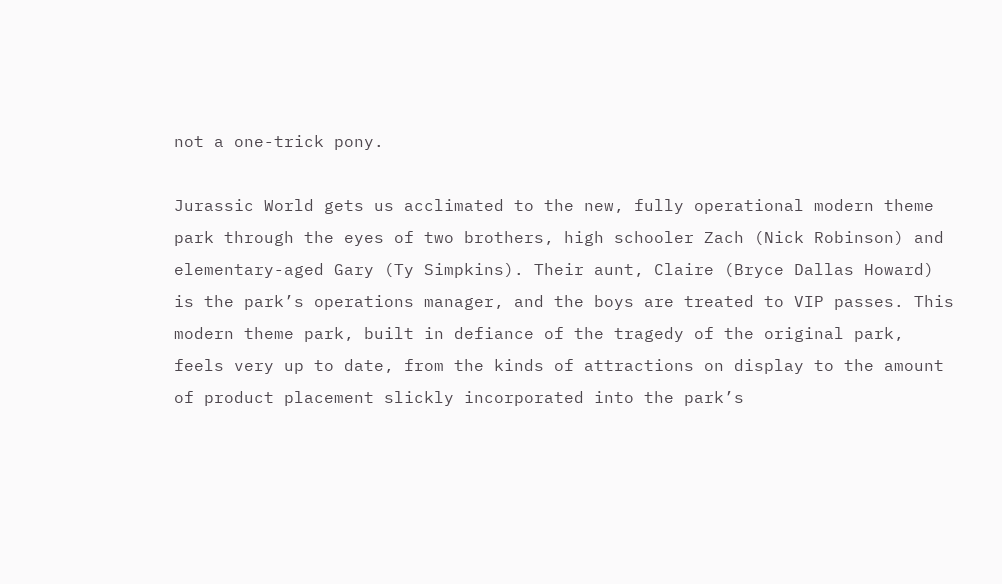not a one-trick pony.

Jurassic World gets us acclimated to the new, fully operational modern theme park through the eyes of two brothers, high schooler Zach (Nick Robinson) and elementary-aged Gary (Ty Simpkins). Their aunt, Claire (Bryce Dallas Howard) is the park’s operations manager, and the boys are treated to VIP passes. This modern theme park, built in defiance of the tragedy of the original park, feels very up to date, from the kinds of attractions on display to the amount of product placement slickly incorporated into the park’s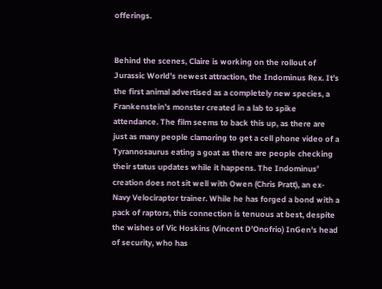offerings.


Behind the scenes, Claire is working on the rollout of Jurassic World’s newest attraction, the Indominus Rex. It’s the first animal advertised as a completely new species, a Frankenstein’s monster created in a lab to spike attendance. The film seems to back this up, as there are just as many people clamoring to get a cell phone video of a Tyrannosaurus eating a goat as there are people checking their status updates while it happens. The Indominus’ creation does not sit well with Owen (Chris Pratt), an ex-Navy Velociraptor trainer. While he has forged a bond with a pack of raptors, this connection is tenuous at best, despite the wishes of Vic Hoskins (Vincent D’Onofrio) InGen’s head of security, who has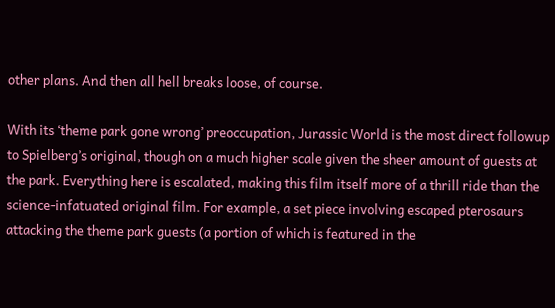other plans. And then all hell breaks loose, of course.

With its ‘theme park gone wrong’ preoccupation, Jurassic World is the most direct followup to Spielberg’s original, though on a much higher scale given the sheer amount of guests at the park. Everything here is escalated, making this film itself more of a thrill ride than the science-infatuated original film. For example, a set piece involving escaped pterosaurs attacking the theme park guests (a portion of which is featured in the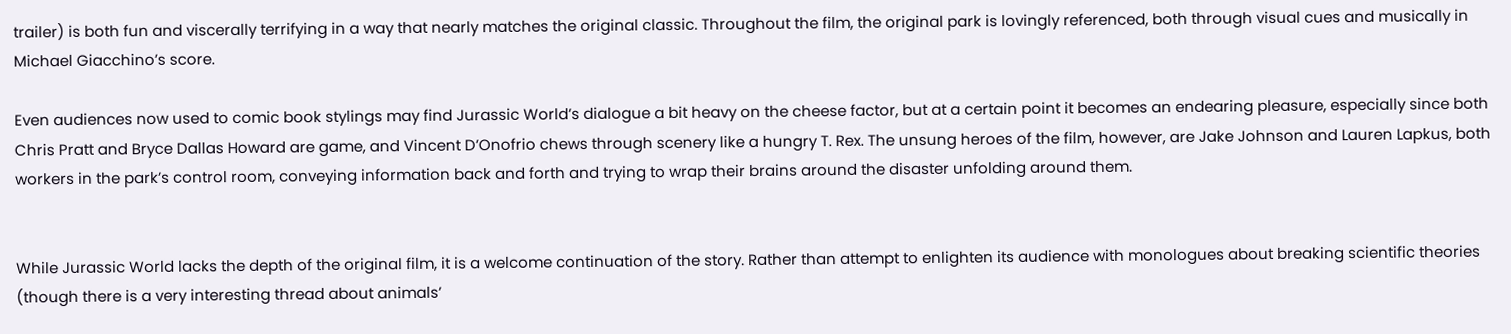trailer) is both fun and viscerally terrifying in a way that nearly matches the original classic. Throughout the film, the original park is lovingly referenced, both through visual cues and musically in Michael Giacchino’s score.

Even audiences now used to comic book stylings may find Jurassic World’s dialogue a bit heavy on the cheese factor, but at a certain point it becomes an endearing pleasure, especially since both Chris Pratt and Bryce Dallas Howard are game, and Vincent D’Onofrio chews through scenery like a hungry T. Rex. The unsung heroes of the film, however, are Jake Johnson and Lauren Lapkus, both workers in the park’s control room, conveying information back and forth and trying to wrap their brains around the disaster unfolding around them.


While Jurassic World lacks the depth of the original film, it is a welcome continuation of the story. Rather than attempt to enlighten its audience with monologues about breaking scientific theories (though there is a very interesting thread about animals’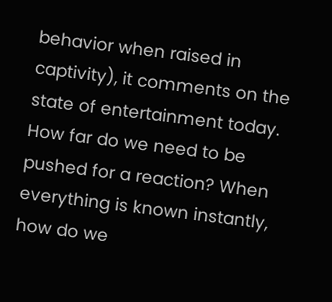behavior when raised in captivity), it comments on the state of entertainment today. How far do we need to be pushed for a reaction? When everything is known instantly, how do we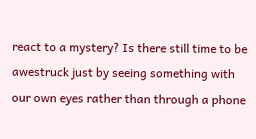react to a mystery? Is there still time to be awestruck just by seeing something with our own eyes rather than through a phone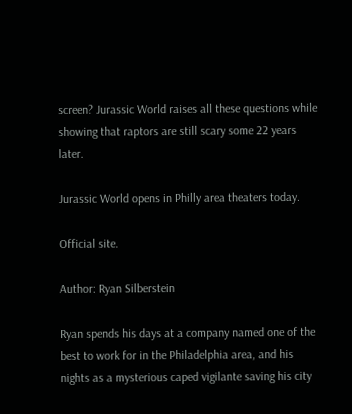screen? Jurassic World raises all these questions while showing that raptors are still scary some 22 years later.

Jurassic World opens in Philly area theaters today.

Official site.

Author: Ryan Silberstein

Ryan spends his days at a company named one of the best to work for in the Philadelphia area, and his nights as a mysterious caped vigilante saving his city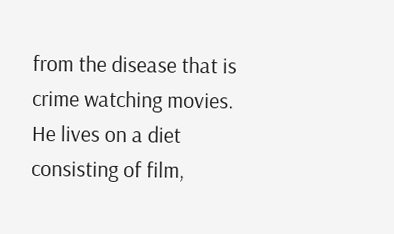from the disease that is crime watching movies. He lives on a diet consisting of film,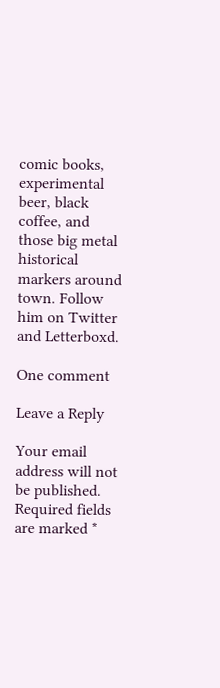comic books, experimental beer, black coffee, and those big metal historical markers around town. Follow him on Twitter and Letterboxd.

One comment

Leave a Reply

Your email address will not be published. Required fields are marked *